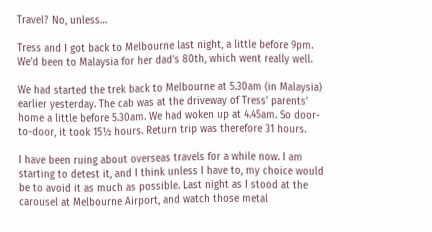Travel? No, unless…

Tress and I got back to Melbourne last night, a little before 9pm. We’d been to Malaysia for her dad’s 80th, which went really well.

We had started the trek back to Melbourne at 5.30am (in Malaysia) earlier yesterday. The cab was at the driveway of Tress’ parents’ home a little before 5.30am. We had woken up at 4.45am. So door-to-door, it took 15½ hours. Return trip was therefore 31 hours.

I have been ruing about overseas travels for a while now. I am starting to detest it, and I think unless I have to, my choice would be to avoid it as much as possible. Last night as I stood at the carousel at Melbourne Airport, and watch those metal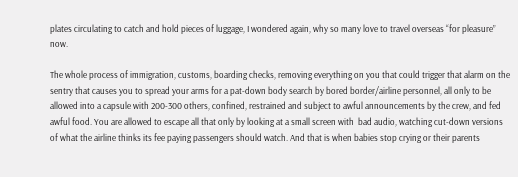plates circulating to catch and hold pieces of luggage, I wondered again, why so many love to travel overseas “for pleasure” now.

The whole process of immigration, customs, boarding checks, removing everything on you that could trigger that alarm on the sentry that causes you to spread your arms for a pat-down body search by bored border/airline personnel, all only to be allowed into a capsule with 200-300 others, confined, restrained and subject to awful announcements by the crew, and fed awful food. You are allowed to escape all that only by looking at a small screen with  bad audio, watching cut-down versions of what the airline thinks its fee paying passengers should watch. And that is when babies stop crying or their parents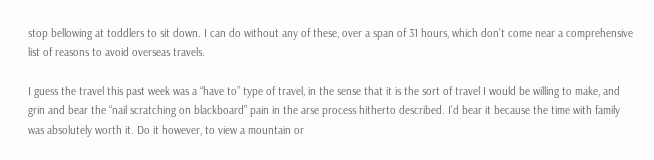stop bellowing at toddlers to sit down. I can do without any of these, over a span of 31 hours, which don’t come near a comprehensive list of reasons to avoid overseas travels.

I guess the travel this past week was a “have to” type of travel, in the sense that it is the sort of travel I would be willing to make, and grin and bear the “nail scratching on blackboard” pain in the arse process hitherto described. I’d bear it because the time with family was absolutely worth it. Do it however, to view a mountain or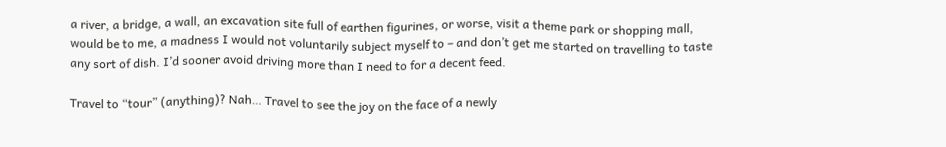a river, a bridge, a wall, an excavation site full of earthen figurines, or worse, visit a theme park or shopping mall, would be to me, a madness I would not voluntarily subject myself to – and don’t get me started on travelling to taste any sort of dish. I’d sooner avoid driving more than I need to for a decent feed.

Travel to “tour” (anything)? Nah… Travel to see the joy on the face of a newly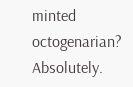minted octogenarian? Absolutely.